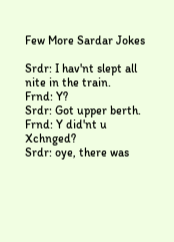Few More Sardar Jokes

Srdr: I hav'nt slept all nite in the train.
Frnd: Y?
Srdr: Got upper berth.
Frnd: Y did'nt u Xchnged?
Srdr: oye, there was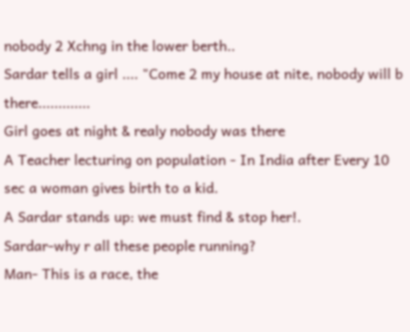nobody 2 Xchng in the lower berth..
Sardar tells a girl .... "Come 2 my house at nite, nobody will b there.............
Girl goes at night & realy nobody was there
A Teacher lecturing on population - In India after Every 10 sec a woman gives birth to a kid.
A Sardar stands up: we must find & stop her!.
Sardar-why r all these people running?
Man- This is a race, the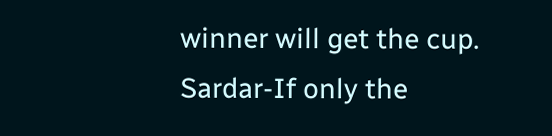winner will get the cup.
Sardar-If only the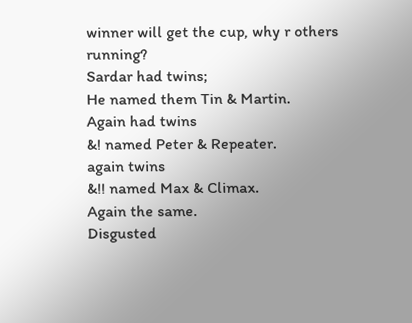winner will get the cup, why r others running?
Sardar had twins;
He named them Tin & Martin.
Again had twins
&! named Peter & Repeater.
again twins
&!! named Max & Climax.
Again the same.
Disgusted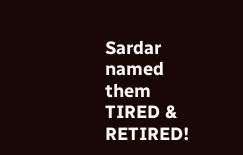Sardar named them TIRED & RETIRED!